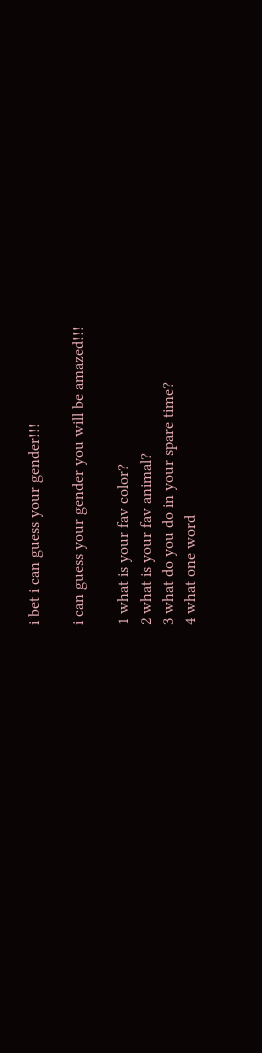i bet i can guess your gender!!!

i can guess your gender you will be amazed!!!

1 what is your fav color?
2 what is your fav animal?
3 what do you do in your spare time?
4 what one word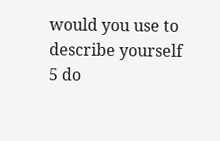would you use to describe yourself
5 do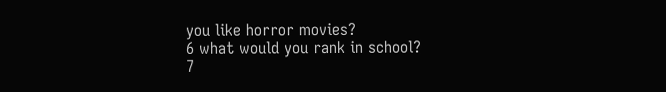you like horror movies?
6 what would you rank in school?
7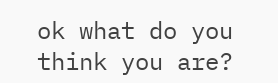ok what do you think you are?